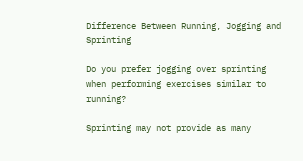Difference Between Running, Jogging and Sprinting

Do you prefer jogging over sprinting when performing exercises similar to running?

Sprinting may not provide as many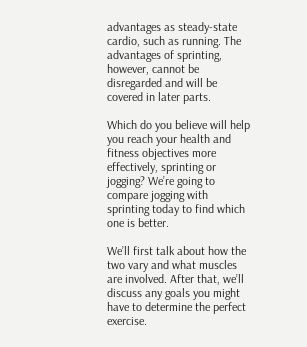advantages as steady-state cardio, such as running. The advantages of sprinting, however, cannot be disregarded and will be covered in later parts.

Which do you believe will help you reach your health and fitness objectives more effectively, sprinting or jogging? We’re going to compare jogging with sprinting today to find which one is better.

We’ll first talk about how the two vary and what muscles are involved. After that, we’ll discuss any goals you might have to determine the perfect exercise.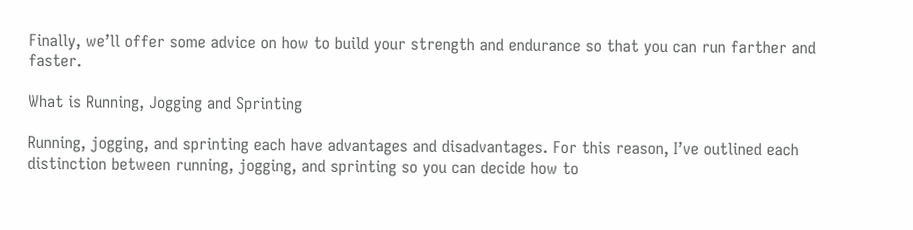Finally, we’ll offer some advice on how to build your strength and endurance so that you can run farther and faster.

What is Running, Jogging and Sprinting

Running, jogging, and sprinting each have advantages and disadvantages. For this reason, I’ve outlined each distinction between running, jogging, and sprinting so you can decide how to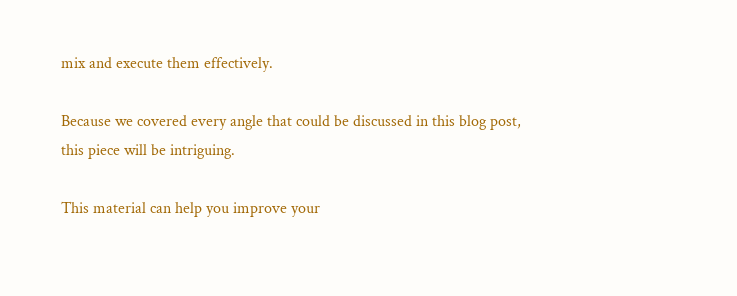mix and execute them effectively.

Because we covered every angle that could be discussed in this blog post, this piece will be intriguing.

This material can help you improve your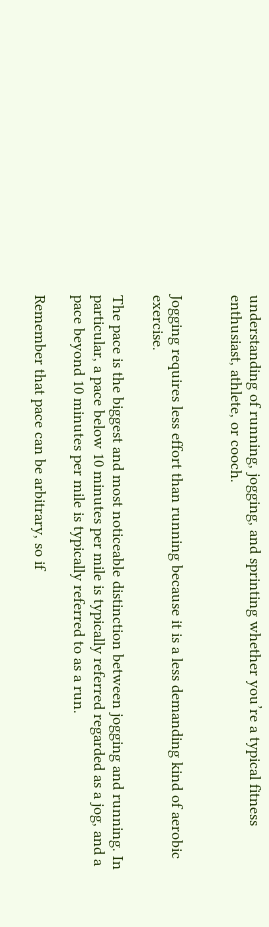understanding of running, jogging, and sprinting whether you’re a typical fitness enthusiast, athlete, or cooch.


Jogging requires less effort than running because it is a less demanding kind of aerobic exercise.

The pace is the biggest and most noticeable distinction between jogging and running. In particular, a pace below 10 minutes per mile is typically referred regarded as a jog, and a pace beyond 10 minutes per mile is typically referred to as a run.

Remember that pace can be arbitrary, so if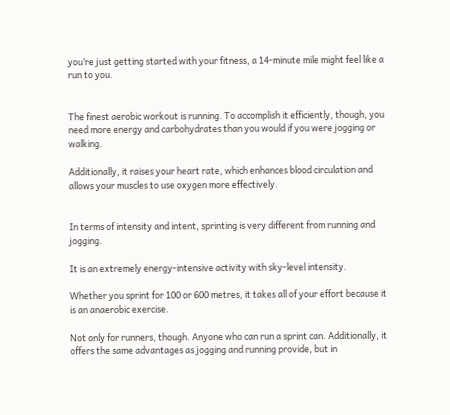you’re just getting started with your fitness, a 14-minute mile might feel like a run to you.


The finest aerobic workout is running. To accomplish it efficiently, though, you need more energy and carbohydrates than you would if you were jogging or walking.

Additionally, it raises your heart rate, which enhances blood circulation and allows your muscles to use oxygen more effectively.


In terms of intensity and intent, sprinting is very different from running and jogging.

It is an extremely energy-intensive activity with sky-level intensity.

Whether you sprint for 100 or 600 metres, it takes all of your effort because it is an anaerobic exercise.

Not only for runners, though. Anyone who can run a sprint can. Additionally, it offers the same advantages as jogging and running provide, but in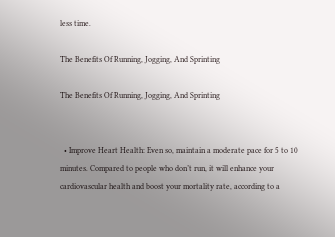less time.

The Benefits Of Running, Jogging, And Sprinting

The Benefits Of Running, Jogging, And Sprinting


  • Improve Heart Health: Even so, maintain a moderate pace for 5 to 10 minutes. Compared to people who don’t run, it will enhance your cardiovascular health and boost your mortality rate, according to a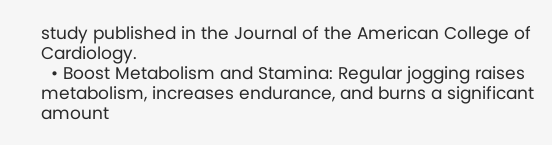study published in the Journal of the American College of Cardiology.
  • Boost Metabolism and Stamina: Regular jogging raises metabolism, increases endurance, and burns a significant amount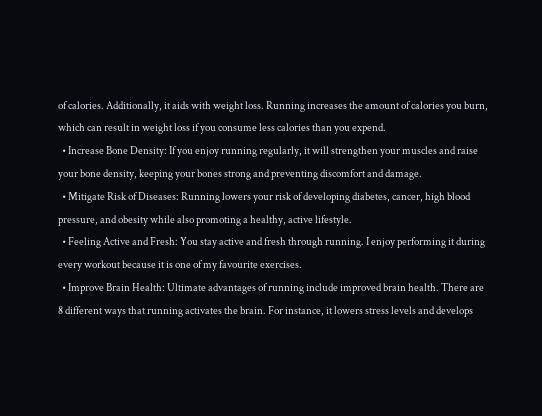of calories. Additionally, it aids with weight loss. Running increases the amount of calories you burn, which can result in weight loss if you consume less calories than you expend.
  • Increase Bone Density: If you enjoy running regularly, it will strengthen your muscles and raise your bone density, keeping your bones strong and preventing discomfort and damage.
  • Mitigate Risk of Diseases: Running lowers your risk of developing diabetes, cancer, high blood pressure, and obesity while also promoting a healthy, active lifestyle.
  • Feeling Active and Fresh: You stay active and fresh through running. I enjoy performing it during every workout because it is one of my favourite exercises.
  • Improve Brain Health: Ultimate advantages of running include improved brain health. There are 8 different ways that running activates the brain. For instance, it lowers stress levels and develops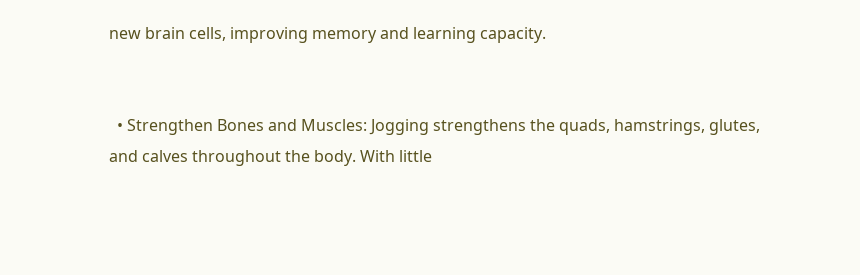new brain cells, improving memory and learning capacity.


  • Strengthen Bones and Muscles: Jogging strengthens the quads, hamstrings, glutes, and calves throughout the body. With little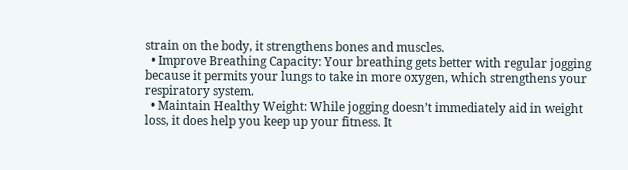strain on the body, it strengthens bones and muscles.
  • Improve Breathing Capacity: Your breathing gets better with regular jogging because it permits your lungs to take in more oxygen, which strengthens your respiratory system.
  • Maintain Healthy Weight: While jogging doesn’t immediately aid in weight loss, it does help you keep up your fitness. It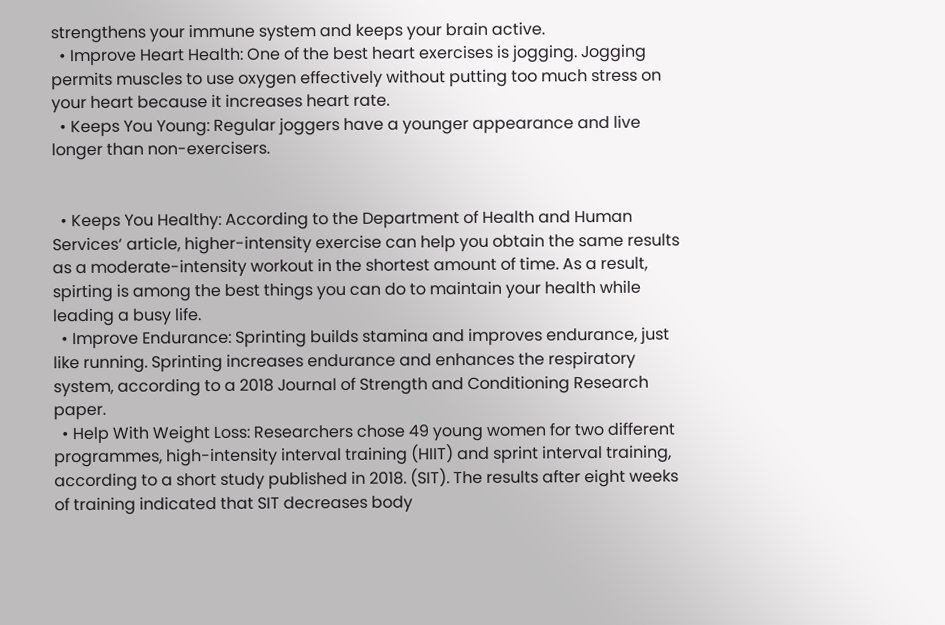strengthens your immune system and keeps your brain active.
  • Improve Heart Health: One of the best heart exercises is jogging. Jogging permits muscles to use oxygen effectively without putting too much stress on your heart because it increases heart rate.
  • Keeps You Young: Regular joggers have a younger appearance and live longer than non-exercisers.


  • Keeps You Healthy: According to the Department of Health and Human Services‘ article, higher-intensity exercise can help you obtain the same results as a moderate-intensity workout in the shortest amount of time. As a result, spirting is among the best things you can do to maintain your health while leading a busy life.
  • Improve Endurance: Sprinting builds stamina and improves endurance, just like running. Sprinting increases endurance and enhances the respiratory system, according to a 2018 Journal of Strength and Conditioning Research paper.
  • Help With Weight Loss: Researchers chose 49 young women for two different programmes, high-intensity interval training (HIIT) and sprint interval training, according to a short study published in 2018. (SIT). The results after eight weeks of training indicated that SIT decreases body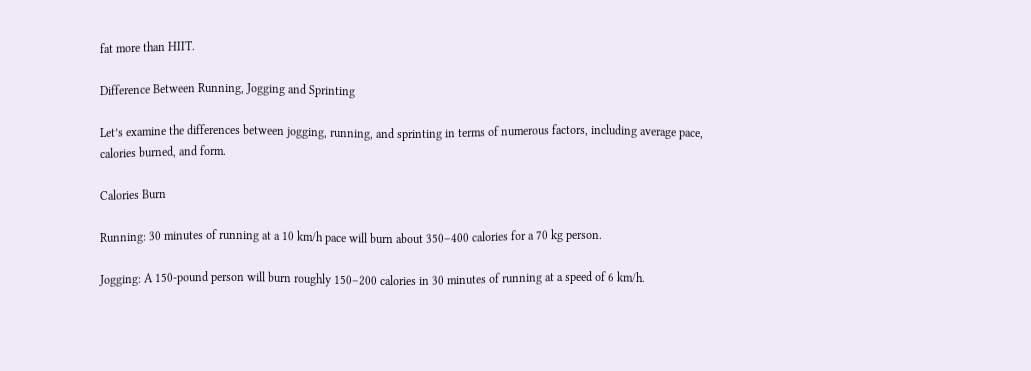fat more than HIIT.

Difference Between Running, Jogging and Sprinting

Let’s examine the differences between jogging, running, and sprinting in terms of numerous factors, including average pace, calories burned, and form.

Calories Burn

Running: 30 minutes of running at a 10 km/h pace will burn about 350–400 calories for a 70 kg person.

Jogging: A 150-pound person will burn roughly 150–200 calories in 30 minutes of running at a speed of 6 km/h.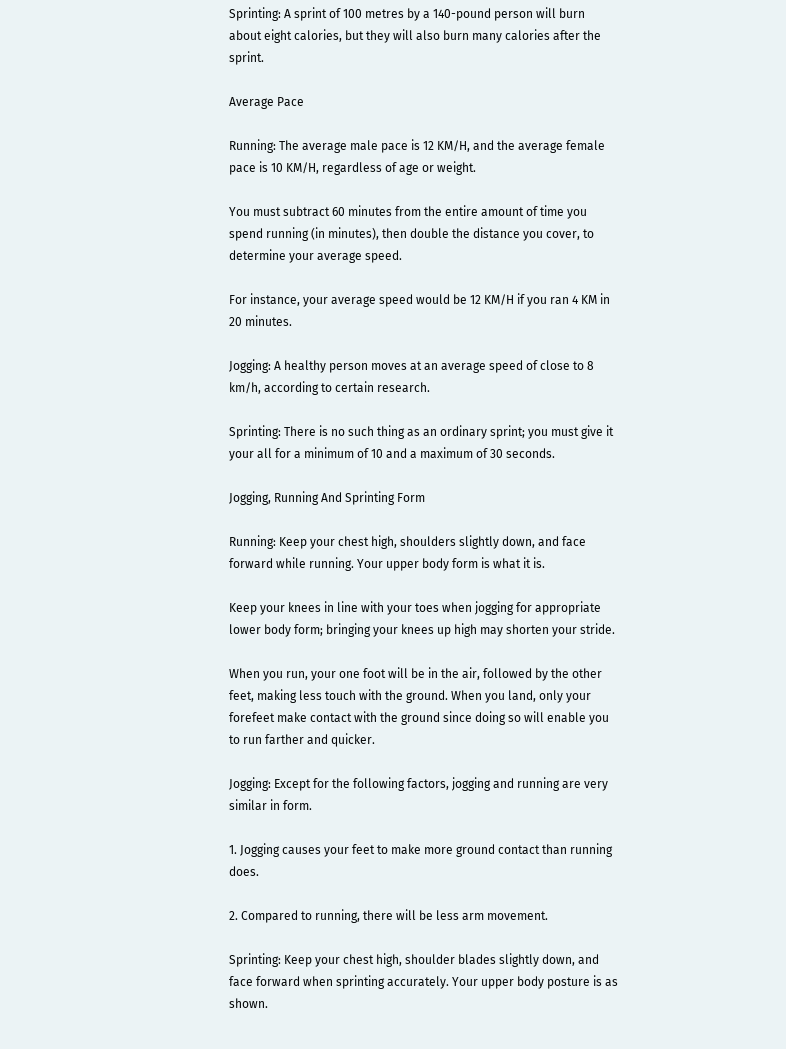Sprinting: A sprint of 100 metres by a 140-pound person will burn about eight calories, but they will also burn many calories after the sprint.

Average Pace

Running: The average male pace is 12 KM/H, and the average female pace is 10 KM/H, regardless of age or weight.

You must subtract 60 minutes from the entire amount of time you spend running (in minutes), then double the distance you cover, to determine your average speed.

For instance, your average speed would be 12 KM/H if you ran 4 KM in 20 minutes.

Jogging: A healthy person moves at an average speed of close to 8 km/h, according to certain research.

Sprinting: There is no such thing as an ordinary sprint; you must give it your all for a minimum of 10 and a maximum of 30 seconds.

Jogging, Running And Sprinting Form

Running: Keep your chest high, shoulders slightly down, and face forward while running. Your upper body form is what it is.

Keep your knees in line with your toes when jogging for appropriate lower body form; bringing your knees up high may shorten your stride.

When you run, your one foot will be in the air, followed by the other feet, making less touch with the ground. When you land, only your forefeet make contact with the ground since doing so will enable you to run farther and quicker.

Jogging: Except for the following factors, jogging and running are very similar in form.

1. Jogging causes your feet to make more ground contact than running does.

2. Compared to running, there will be less arm movement.

Sprinting: Keep your chest high, shoulder blades slightly down, and face forward when sprinting accurately. Your upper body posture is as shown.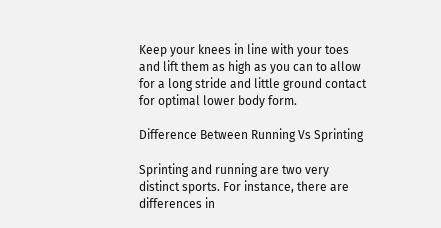Keep your knees in line with your toes and lift them as high as you can to allow for a long stride and little ground contact for optimal lower body form.

Difference Between Running Vs Sprinting

Sprinting and running are two very distinct sports. For instance, there are differences in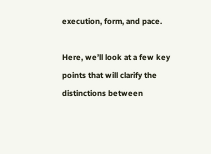execution, form, and pace.

Here, we’ll look at a few key points that will clarify the distinctions between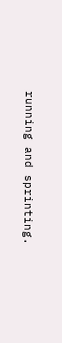running and sprinting.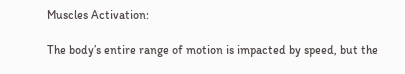Muscles Activation:

The body’s entire range of motion is impacted by speed, but the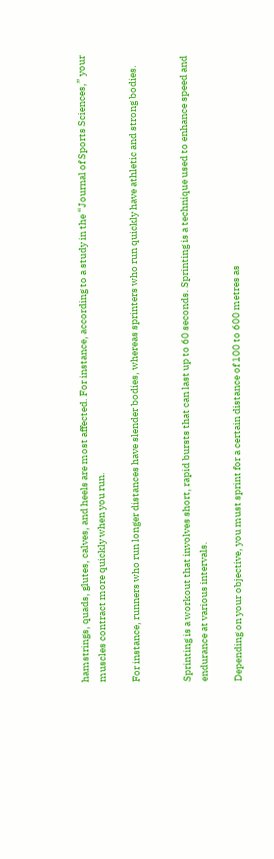hamstrings, quads, glutes, calves, and heels are most affected. For instance, according to a study in the “Journal of Sports Sciences,” your muscles contract more quickly when you run.

For instance, runners who run longer distances have slender bodies, whereas sprinters who run quickly have athletic and strong bodies.


Sprinting is a workout that involves short, rapid bursts that can last up to 60 seconds. Sprinting is a technique used to enhance speed and endurance at various intervals.

Depending on your objective, you must sprint for a certain distance of 100 to 600 metres as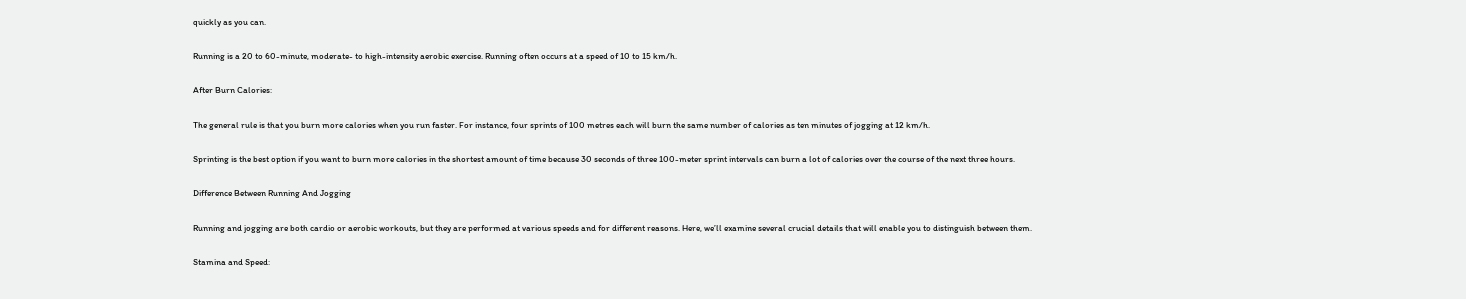quickly as you can.

Running is a 20 to 60-minute, moderate- to high-intensity aerobic exercise. Running often occurs at a speed of 10 to 15 km/h.

After Burn Calories:

The general rule is that you burn more calories when you run faster. For instance, four sprints of 100 metres each will burn the same number of calories as ten minutes of jogging at 12 km/h.

Sprinting is the best option if you want to burn more calories in the shortest amount of time because 30 seconds of three 100-meter sprint intervals can burn a lot of calories over the course of the next three hours.

Difference Between Running And Jogging

Running and jogging are both cardio or aerobic workouts, but they are performed at various speeds and for different reasons. Here, we’ll examine several crucial details that will enable you to distinguish between them.

Stamina and Speed: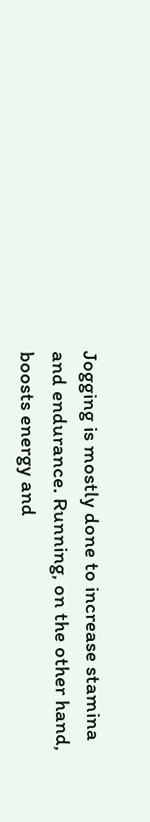Jogging is mostly done to increase stamina and endurance. Running, on the other hand, boosts energy and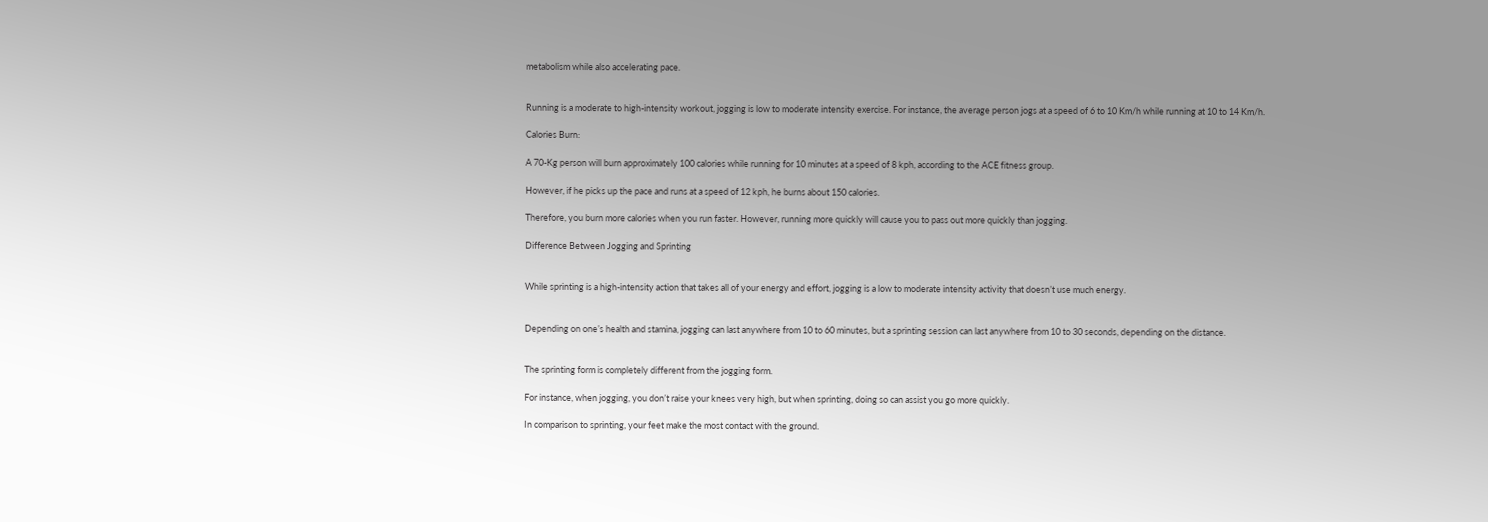metabolism while also accelerating pace.


Running is a moderate to high-intensity workout, jogging is low to moderate intensity exercise. For instance, the average person jogs at a speed of 6 to 10 Km/h while running at 10 to 14 Km/h.

Calories Burn:

A 70-Kg person will burn approximately 100 calories while running for 10 minutes at a speed of 8 kph, according to the ACE fitness group.

However, if he picks up the pace and runs at a speed of 12 kph, he burns about 150 calories.

Therefore, you burn more calories when you run faster. However, running more quickly will cause you to pass out more quickly than jogging.

Difference Between Jogging and Sprinting


While sprinting is a high-intensity action that takes all of your energy and effort, jogging is a low to moderate intensity activity that doesn’t use much energy.


Depending on one’s health and stamina, jogging can last anywhere from 10 to 60 minutes, but a sprinting session can last anywhere from 10 to 30 seconds, depending on the distance.


The sprinting form is completely different from the jogging form.

For instance, when jogging, you don’t raise your knees very high, but when sprinting, doing so can assist you go more quickly.

In comparison to sprinting, your feet make the most contact with the ground.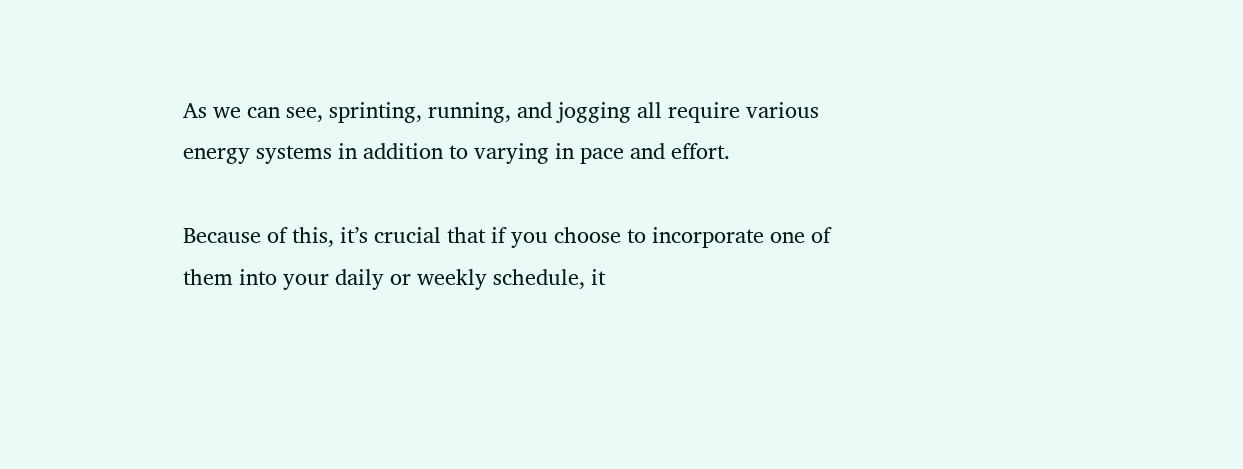As we can see, sprinting, running, and jogging all require various energy systems in addition to varying in pace and effort.

Because of this, it’s crucial that if you choose to incorporate one of them into your daily or weekly schedule, it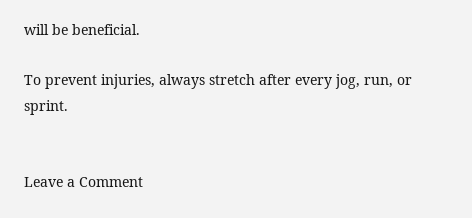will be beneficial.

To prevent injuries, always stretch after every jog, run, or sprint.


Leave a Comment